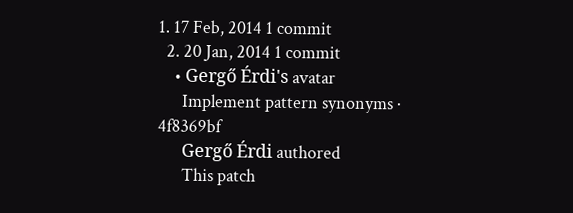1. 17 Feb, 2014 1 commit
  2. 20 Jan, 2014 1 commit
    • Gergő Érdi's avatar
      Implement pattern synonyms · 4f8369bf
      Gergő Érdi authored
      This patch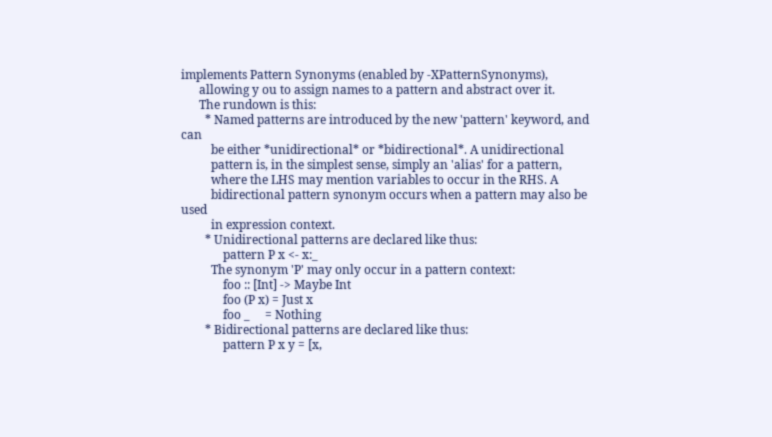implements Pattern Synonyms (enabled by -XPatternSynonyms),
      allowing y ou to assign names to a pattern and abstract over it.
      The rundown is this:
        * Named patterns are introduced by the new 'pattern' keyword, and can
          be either *unidirectional* or *bidirectional*. A unidirectional
          pattern is, in the simplest sense, simply an 'alias' for a pattern,
          where the LHS may mention variables to occur in the RHS. A
          bidirectional pattern synonym occurs when a pattern may also be used
          in expression context.
        * Unidirectional patterns are declared like thus:
              pattern P x <- x:_
          The synonym 'P' may only occur in a pattern context:
              foo :: [Int] -> Maybe Int
              foo (P x) = Just x
              foo _     = Nothing
        * Bidirectional patterns are declared like thus:
              pattern P x y = [x,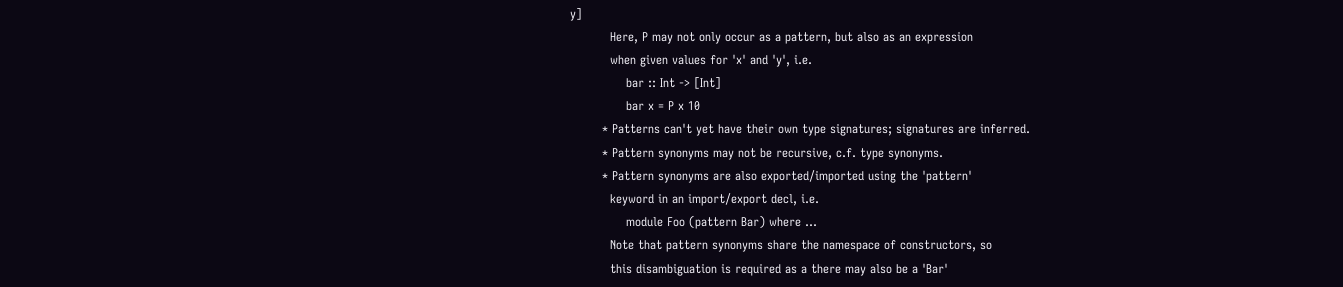y]
          Here, P may not only occur as a pattern, but also as an expression
          when given values for 'x' and 'y', i.e.
              bar :: Int -> [Int]
              bar x = P x 10
        * Patterns can't yet have their own type signatures; signatures are inferred.
        * Pattern synonyms may not be recursive, c.f. type synonyms.
        * Pattern synonyms are also exported/imported using the 'pattern'
          keyword in an import/export decl, i.e.
              module Foo (pattern Bar) where ...
          Note that pattern synonyms share the namespace of constructors, so
          this disambiguation is required as a there may also be a 'Bar'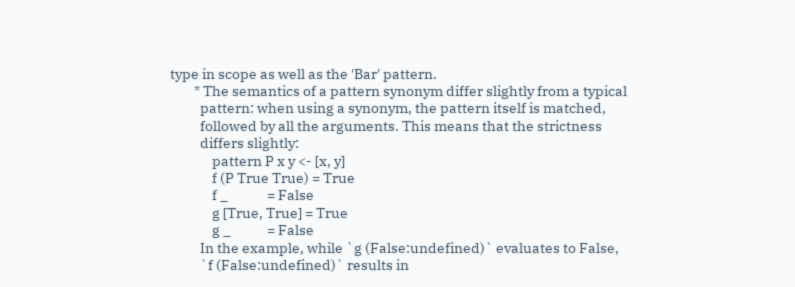type in scope as well as the 'Bar' pattern.
        * The semantics of a pattern synonym differ slightly from a typical
          pattern: when using a synonym, the pattern itself is matched,
          followed by all the arguments. This means that the strictness
          differs slightly:
              pattern P x y <- [x, y]
              f (P True True) = True
              f _             = False
              g [True, True] = True
              g _            = False
          In the example, while `g (False:undefined)` evaluates to False,
          `f (False:undefined)` results in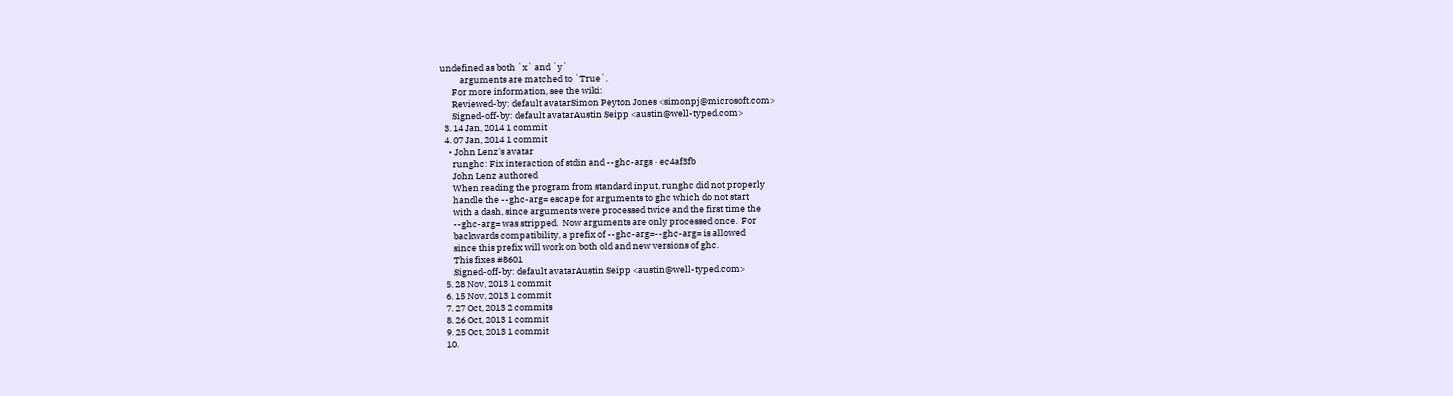undefined as both `x` and `y`
          arguments are matched to `True`.
      For more information, see the wiki:
      Reviewed-by: default avatarSimon Peyton Jones <simonpj@microsoft.com>
      Signed-off-by: default avatarAustin Seipp <austin@well-typed.com>
  3. 14 Jan, 2014 1 commit
  4. 07 Jan, 2014 1 commit
    • John Lenz's avatar
      runghc: Fix interaction of stdin and --ghc-args · ec4af3fb
      John Lenz authored
      When reading the program from standard input, runghc did not properly
      handle the --ghc-arg= escape for arguments to ghc which do not start
      with a dash, since arguments were processed twice and the first time the
      --ghc-arg= was stripped.  Now arguments are only processed once.  For
      backwards compatibility, a prefix of --ghc-arg=--ghc-arg= is allowed
      since this prefix will work on both old and new versions of ghc.
      This fixes #8601
      Signed-off-by: default avatarAustin Seipp <austin@well-typed.com>
  5. 28 Nov, 2013 1 commit
  6. 15 Nov, 2013 1 commit
  7. 27 Oct, 2013 2 commits
  8. 26 Oct, 2013 1 commit
  9. 25 Oct, 2013 1 commit
  10.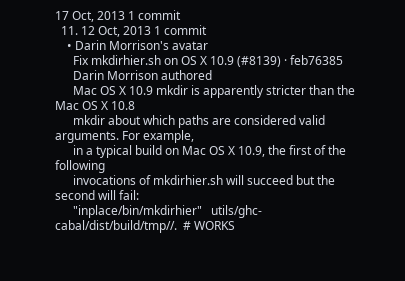17 Oct, 2013 1 commit
  11. 12 Oct, 2013 1 commit
    • Darin Morrison's avatar
      Fix mkdirhier.sh on OS X 10.9 (#8139) · feb76385
      Darin Morrison authored
      Mac OS X 10.9 mkdir is apparently stricter than the Mac OS X 10.8
      mkdir about which paths are considered valid arguments. For example,
      in a typical build on Mac OS X 10.9, the first of the following
      invocations of mkdirhier.sh will succeed but the second will fail:
      "inplace/bin/mkdirhier"   utils/ghc-cabal/dist/build/tmp//.  # WORKS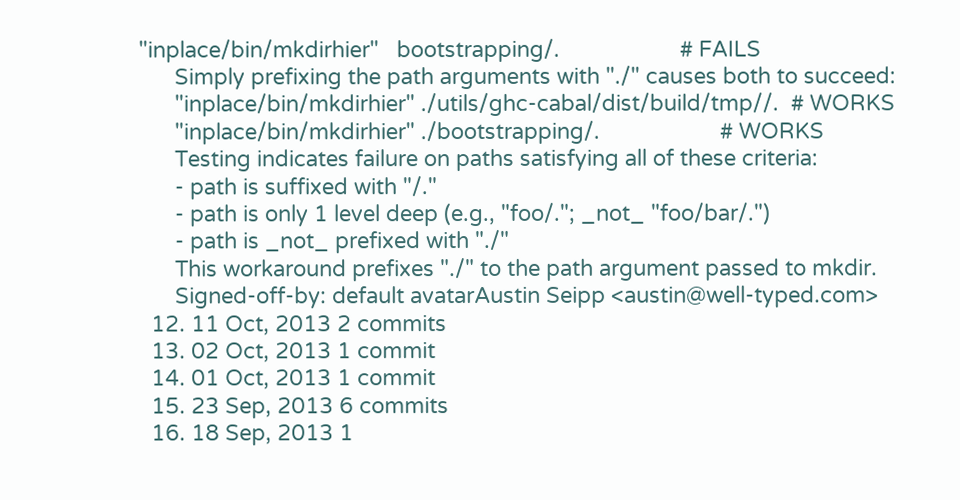"inplace/bin/mkdirhier"   bootstrapping/.                    # FAILS
      Simply prefixing the path arguments with "./" causes both to succeed:
      "inplace/bin/mkdirhier" ./utils/ghc-cabal/dist/build/tmp//.  # WORKS
      "inplace/bin/mkdirhier" ./bootstrapping/.                    # WORKS
      Testing indicates failure on paths satisfying all of these criteria:
      - path is suffixed with "/."
      - path is only 1 level deep (e.g., "foo/."; _not_ "foo/bar/.")
      - path is _not_ prefixed with "./"
      This workaround prefixes "./" to the path argument passed to mkdir.
      Signed-off-by: default avatarAustin Seipp <austin@well-typed.com>
  12. 11 Oct, 2013 2 commits
  13. 02 Oct, 2013 1 commit
  14. 01 Oct, 2013 1 commit
  15. 23 Sep, 2013 6 commits
  16. 18 Sep, 2013 1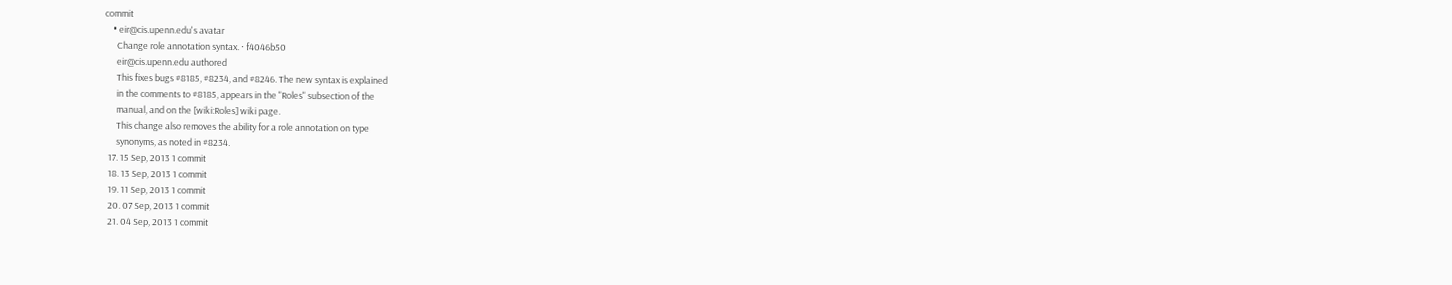commit
    • eir@cis.upenn.edu's avatar
      Change role annotation syntax. · f4046b50
      eir@cis.upenn.edu authored
      This fixes bugs #8185, #8234, and #8246. The new syntax is explained
      in the comments to #8185, appears in the "Roles" subsection of the
      manual, and on the [wiki:Roles] wiki page.
      This change also removes the ability for a role annotation on type
      synonyms, as noted in #8234.
  17. 15 Sep, 2013 1 commit
  18. 13 Sep, 2013 1 commit
  19. 11 Sep, 2013 1 commit
  20. 07 Sep, 2013 1 commit
  21. 04 Sep, 2013 1 commit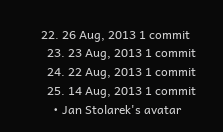22. 26 Aug, 2013 1 commit
  23. 23 Aug, 2013 1 commit
  24. 22 Aug, 2013 1 commit
  25. 14 Aug, 2013 1 commit
    • Jan Stolarek's avatar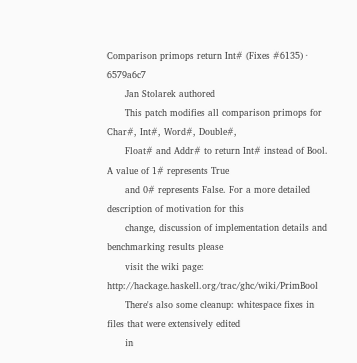Comparison primops return Int# (Fixes #6135) · 6579a6c7
      Jan Stolarek authored
      This patch modifies all comparison primops for Char#, Int#, Word#, Double#,
      Float# and Addr# to return Int# instead of Bool. A value of 1# represents True
      and 0# represents False. For a more detailed description of motivation for this
      change, discussion of implementation details and benchmarking results please
      visit the wiki page: http://hackage.haskell.org/trac/ghc/wiki/PrimBool
      There's also some cleanup: whitespace fixes in files that were extensively edited
      in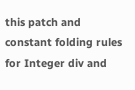this patch and constant folding rules for Integer div and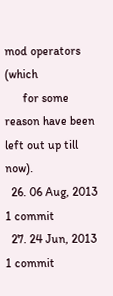mod operators (which
      for some reason have been left out up till now).
  26. 06 Aug, 2013 1 commit
  27. 24 Jun, 2013 1 commit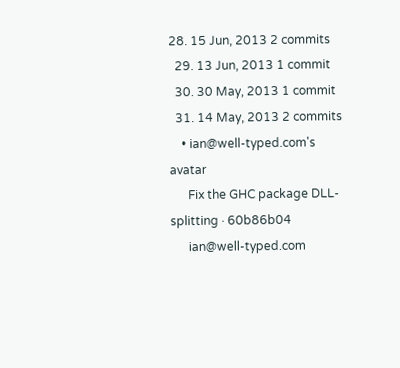28. 15 Jun, 2013 2 commits
  29. 13 Jun, 2013 1 commit
  30. 30 May, 2013 1 commit
  31. 14 May, 2013 2 commits
    • ian@well-typed.com's avatar
      Fix the GHC package DLL-splitting · 60b86b04
      ian@well-typed.com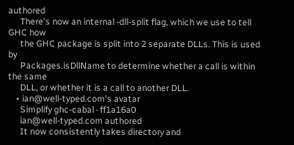authored
      There's now an internal -dll-split flag, which we use to tell GHC how
      the GHC package is split into 2 separate DLLs. This is used by
      Packages.isDllName to determine whether a call is within the same
      DLL, or whether it is a call to another DLL.
    • ian@well-typed.com's avatar
      Simplify ghc-cabal · ff1a16a0
      ian@well-typed.com authored
      It now consistently takes directory and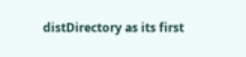distDirectory as its first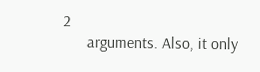2
      arguments. Also, it only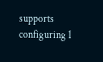supports configuring 1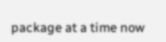package at a time now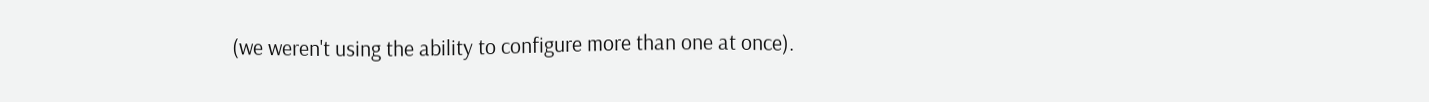(we weren't using the ability to configure more than one at once).